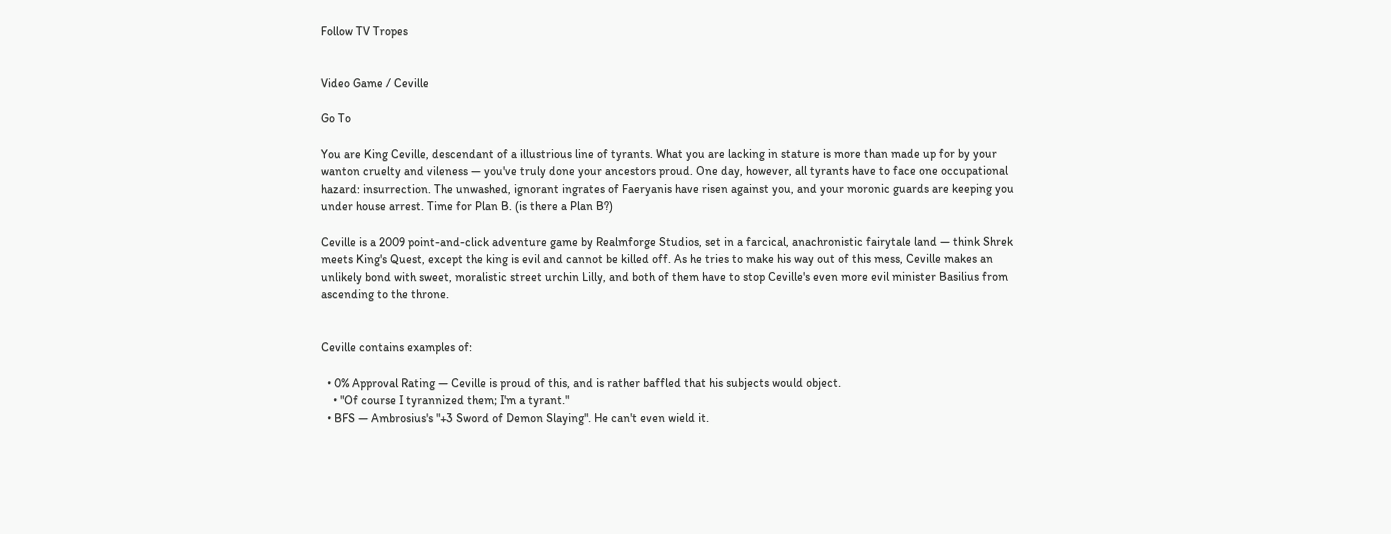Follow TV Tropes


Video Game / Ceville

Go To

You are King Ceville, descendant of a illustrious line of tyrants. What you are lacking in stature is more than made up for by your wanton cruelty and vileness — you've truly done your ancestors proud. One day, however, all tyrants have to face one occupational hazard: insurrection. The unwashed, ignorant ingrates of Faeryanis have risen against you, and your moronic guards are keeping you under house arrest. Time for Plan B. (is there a Plan B?)

Ceville is a 2009 point-and-click adventure game by Realmforge Studios, set in a farcical, anachronistic fairytale land — think Shrek meets King's Quest, except the king is evil and cannot be killed off. As he tries to make his way out of this mess, Ceville makes an unlikely bond with sweet, moralistic street urchin Lilly, and both of them have to stop Ceville's even more evil minister Basilius from ascending to the throne.


Ceville contains examples of:

  • 0% Approval Rating — Ceville is proud of this, and is rather baffled that his subjects would object.
    • "Of course I tyrannized them; I'm a tyrant."
  • BFS — Ambrosius's "+3 Sword of Demon Slaying". He can't even wield it.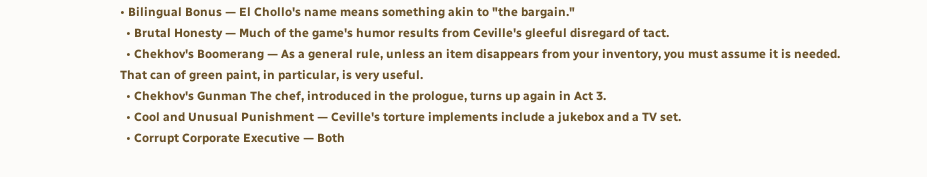• Bilingual Bonus — El Chollo's name means something akin to "the bargain."
  • Brutal Honesty — Much of the game's humor results from Ceville's gleeful disregard of tact.
  • Chekhov's Boomerang — As a general rule, unless an item disappears from your inventory, you must assume it is needed. That can of green paint, in particular, is very useful.
  • Chekhov's Gunman The chef, introduced in the prologue, turns up again in Act 3.
  • Cool and Unusual Punishment — Ceville's torture implements include a jukebox and a TV set.
  • Corrupt Corporate Executive — Both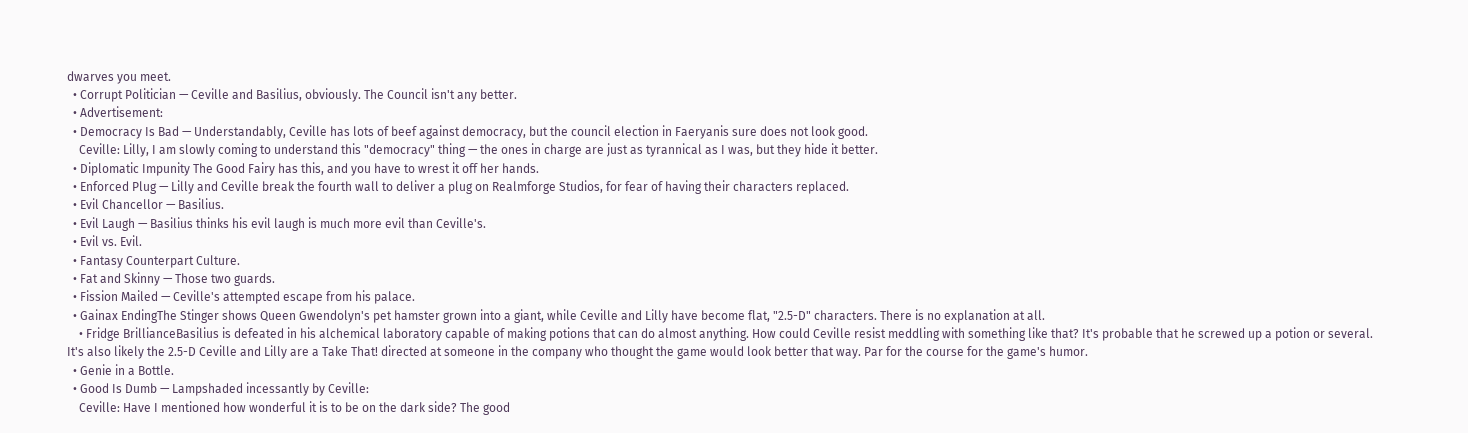dwarves you meet.
  • Corrupt Politician — Ceville and Basilius, obviously. The Council isn't any better.
  • Advertisement:
  • Democracy Is Bad — Understandably, Ceville has lots of beef against democracy, but the council election in Faeryanis sure does not look good.
    Ceville: Lilly, I am slowly coming to understand this "democracy" thing — the ones in charge are just as tyrannical as I was, but they hide it better.
  • Diplomatic Impunity The Good Fairy has this, and you have to wrest it off her hands.
  • Enforced Plug — Lilly and Ceville break the fourth wall to deliver a plug on Realmforge Studios, for fear of having their characters replaced.
  • Evil Chancellor — Basilius.
  • Evil Laugh — Basilius thinks his evil laugh is much more evil than Ceville's.
  • Evil vs. Evil.
  • Fantasy Counterpart Culture.
  • Fat and Skinny — Those two guards.
  • Fission Mailed — Ceville's attempted escape from his palace.
  • Gainax EndingThe Stinger shows Queen Gwendolyn's pet hamster grown into a giant, while Ceville and Lilly have become flat, "2.5-D" characters. There is no explanation at all.
    • Fridge BrillianceBasilius is defeated in his alchemical laboratory capable of making potions that can do almost anything. How could Ceville resist meddling with something like that? It's probable that he screwed up a potion or several. It's also likely the 2.5-D Ceville and Lilly are a Take That! directed at someone in the company who thought the game would look better that way. Par for the course for the game's humor.
  • Genie in a Bottle.
  • Good Is Dumb — Lampshaded incessantly by Ceville:
    Ceville: Have I mentioned how wonderful it is to be on the dark side? The good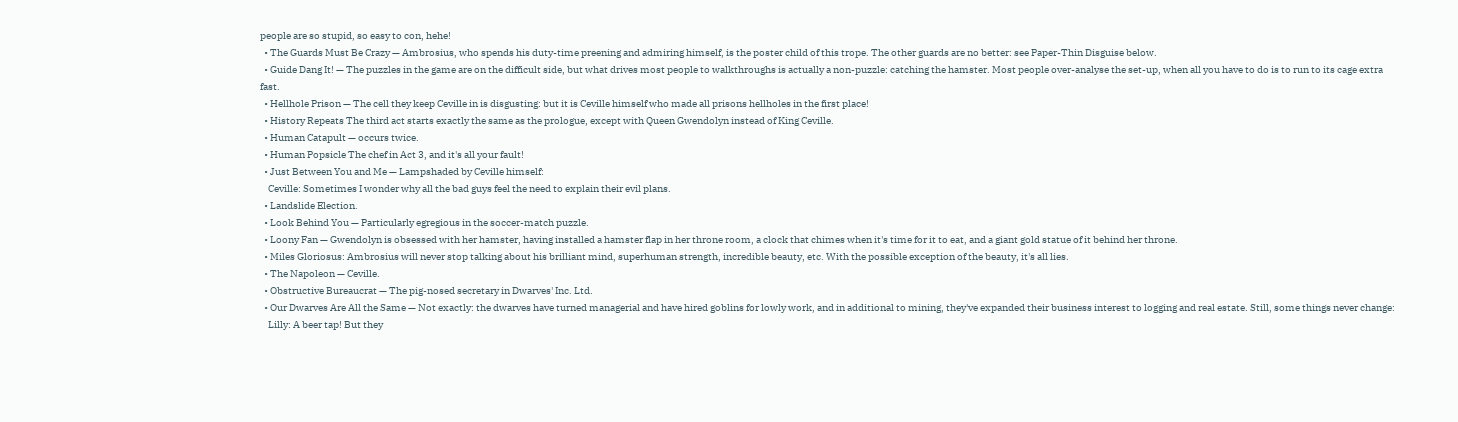people are so stupid, so easy to con, hehe!
  • The Guards Must Be Crazy — Ambrosius, who spends his duty-time preening and admiring himself, is the poster child of this trope. The other guards are no better: see Paper-Thin Disguise below.
  • Guide Dang It! — The puzzles in the game are on the difficult side, but what drives most people to walkthroughs is actually a non-puzzle: catching the hamster. Most people over-analyse the set-up, when all you have to do is to run to its cage extra fast.
  • Hellhole Prison — The cell they keep Ceville in is disgusting: but it is Ceville himself who made all prisons hellholes in the first place!
  • History Repeats The third act starts exactly the same as the prologue, except with Queen Gwendolyn instead of King Ceville.
  • Human Catapult — occurs twice.
  • Human Popsicle The chef in Act 3, and it's all your fault!
  • Just Between You and Me — Lampshaded by Ceville himself:
    Ceville: Sometimes I wonder why all the bad guys feel the need to explain their evil plans.
  • Landslide Election.
  • Look Behind You — Particularly egregious in the soccer-match puzzle.
  • Loony Fan — Gwendolyn is obsessed with her hamster, having installed a hamster flap in her throne room, a clock that chimes when it's time for it to eat, and a giant gold statue of it behind her throne.
  • Miles Gloriosus: Ambrosius will never stop talking about his brilliant mind, superhuman strength, incredible beauty, etc. With the possible exception of the beauty, it's all lies.
  • The Napoleon — Ceville.
  • Obstructive Bureaucrat — The pig-nosed secretary in Dwarves' Inc. Ltd.
  • Our Dwarves Are All the Same — Not exactly: the dwarves have turned managerial and have hired goblins for lowly work, and in additional to mining, they've expanded their business interest to logging and real estate. Still, some things never change:
    Lilly: A beer tap! But they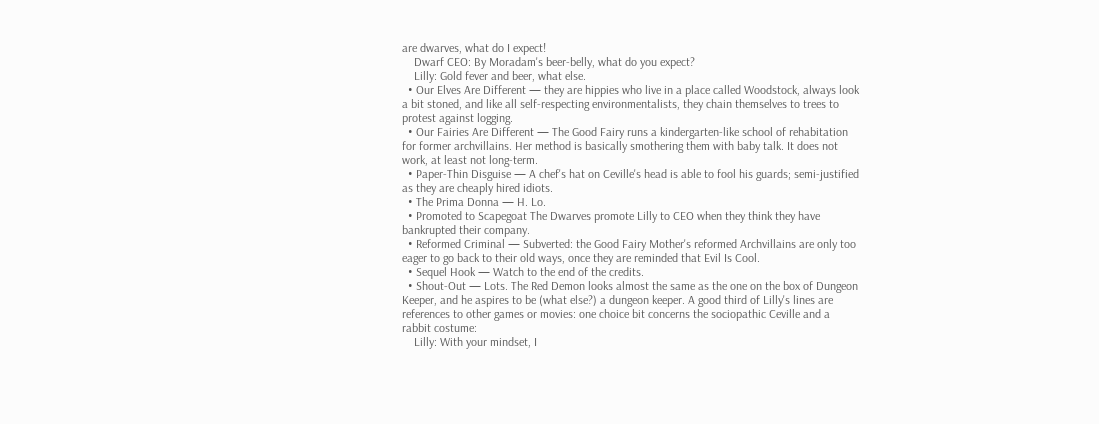are dwarves, what do I expect!
    Dwarf CEO: By Moradam's beer-belly, what do you expect?
    Lilly: Gold fever and beer, what else.
  • Our Elves Are Different — they are hippies who live in a place called Woodstock, always look a bit stoned, and like all self-respecting environmentalists, they chain themselves to trees to protest against logging.
  • Our Fairies Are Different — The Good Fairy runs a kindergarten-like school of rehabitation for former archvillains. Her method is basically smothering them with baby talk. It does not work, at least not long-term.
  • Paper-Thin Disguise — A chef's hat on Ceville's head is able to fool his guards; semi-justified as they are cheaply hired idiots.
  • The Prima Donna — H. Lo.
  • Promoted to Scapegoat The Dwarves promote Lilly to CEO when they think they have bankrupted their company.
  • Reformed Criminal — Subverted: the Good Fairy Mother's reformed Archvillains are only too eager to go back to their old ways, once they are reminded that Evil Is Cool.
  • Sequel Hook — Watch to the end of the credits.
  • Shout-Out — Lots. The Red Demon looks almost the same as the one on the box of Dungeon Keeper, and he aspires to be (what else?) a dungeon keeper. A good third of Lilly's lines are references to other games or movies: one choice bit concerns the sociopathic Ceville and a rabbit costume:
    Lilly: With your mindset, I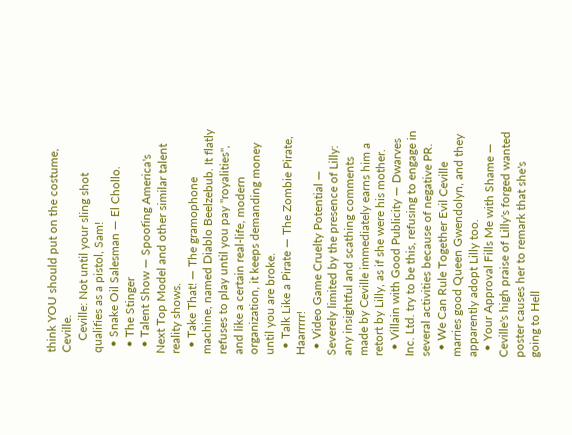think YOU should put on the costume, Ceville.
    Ceville: Not until your sling shot qualifies as a pistol, Sam!
  • Snake Oil Salesman — El Chollo.
  • The Stinger
  • Talent Show — Spoofing America's Next Top Model and other similar talent reality shows.
  • Take That! — The gramophone machine, named Diablo Beelzebub. It flatly refuses to play until you pay "royalities", and like a certain real-life, modern organization, it keeps demanding money until you are broke.
  • Talk Like a Pirate — The Zombie Pirate, Haarrrrr!
  • Video Game Cruelty Potential — Severely limited by the presence of Lilly: any insightful and scathing comments made by Ceville immediately earns him a retort by Lilly, as if she were his mother.
  • Villain with Good Publicity — Dwarves Inc. Ltd. try to be this, refusing to engage in several activities because of negative PR.
  • We Can Rule Together Evil Ceville marries good Queen Gwendolyn, and they apparently adopt Lilly too.
  • Your Approval Fills Me with Shame — Ceville's high praise of Lilly's forged wanted poster causes her to remark that she's going to Hell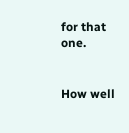for that one.


How well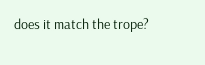does it match the trope?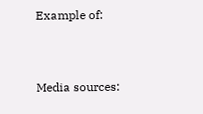Example of:


Media sources: